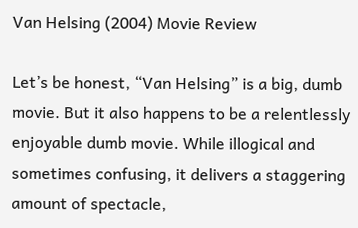Van Helsing (2004) Movie Review

Let’s be honest, “Van Helsing” is a big, dumb movie. But it also happens to be a relentlessly enjoyable dumb movie. While illogical and sometimes confusing, it delivers a staggering amount of spectacle,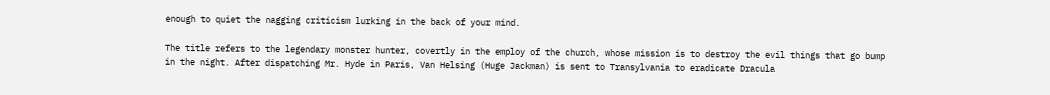enough to quiet the nagging criticism lurking in the back of your mind.

The title refers to the legendary monster hunter, covertly in the employ of the church, whose mission is to destroy the evil things that go bump in the night. After dispatching Mr. Hyde in Paris, Van Helsing (Huge Jackman) is sent to Transylvania to eradicate Dracula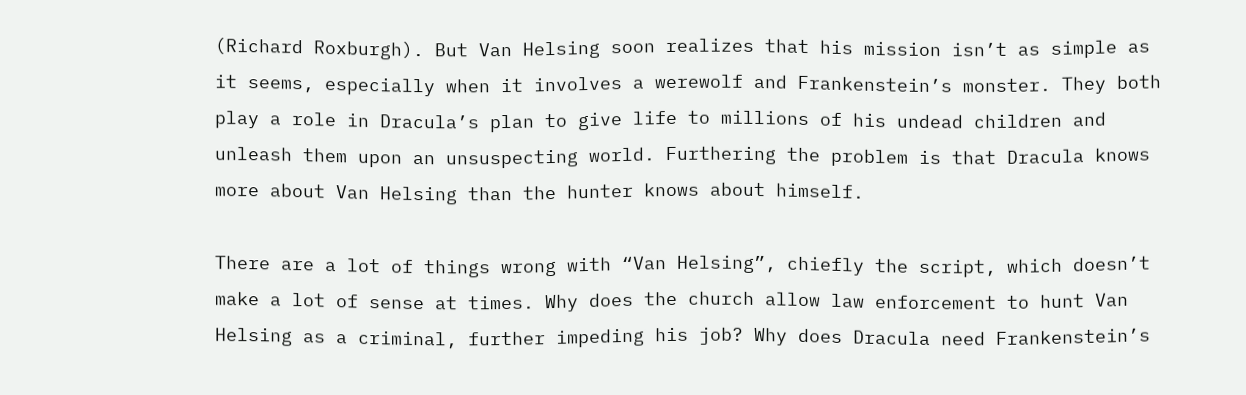(Richard Roxburgh). But Van Helsing soon realizes that his mission isn’t as simple as it seems, especially when it involves a werewolf and Frankenstein’s monster. They both play a role in Dracula’s plan to give life to millions of his undead children and unleash them upon an unsuspecting world. Furthering the problem is that Dracula knows more about Van Helsing than the hunter knows about himself.

There are a lot of things wrong with “Van Helsing”, chiefly the script, which doesn’t make a lot of sense at times. Why does the church allow law enforcement to hunt Van Helsing as a criminal, further impeding his job? Why does Dracula need Frankenstein’s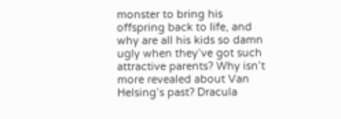monster to bring his offspring back to life, and why are all his kids so damn ugly when they’ve got such attractive parents? Why isn’t more revealed about Van Helsing’s past? Dracula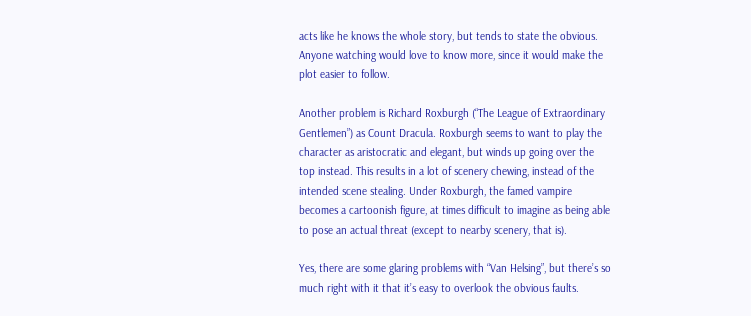acts like he knows the whole story, but tends to state the obvious. Anyone watching would love to know more, since it would make the plot easier to follow.

Another problem is Richard Roxburgh (“The League of Extraordinary Gentlemen”) as Count Dracula. Roxburgh seems to want to play the character as aristocratic and elegant, but winds up going over the top instead. This results in a lot of scenery chewing, instead of the intended scene stealing. Under Roxburgh, the famed vampire becomes a cartoonish figure, at times difficult to imagine as being able to pose an actual threat (except to nearby scenery, that is).

Yes, there are some glaring problems with “Van Helsing”, but there’s so much right with it that it’s easy to overlook the obvious faults.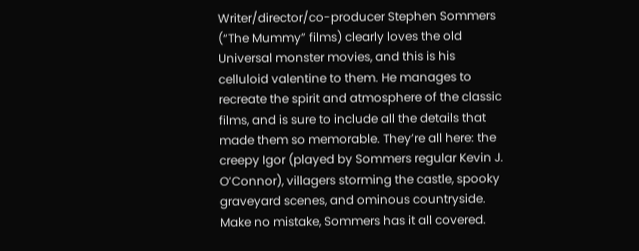Writer/director/co-producer Stephen Sommers (“The Mummy” films) clearly loves the old Universal monster movies, and this is his celluloid valentine to them. He manages to recreate the spirit and atmosphere of the classic films, and is sure to include all the details that made them so memorable. They’re all here: the creepy Igor (played by Sommers regular Kevin J. O’Connor), villagers storming the castle, spooky graveyard scenes, and ominous countryside. Make no mistake, Sommers has it all covered.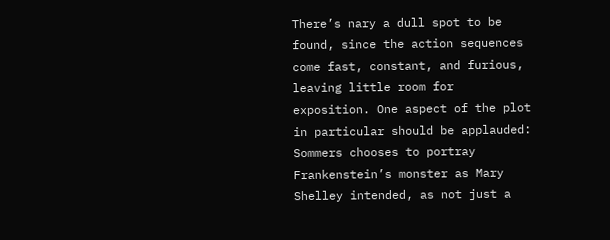There’s nary a dull spot to be found, since the action sequences come fast, constant, and furious, leaving little room for exposition. One aspect of the plot in particular should be applauded: Sommers chooses to portray Frankenstein’s monster as Mary Shelley intended, as not just a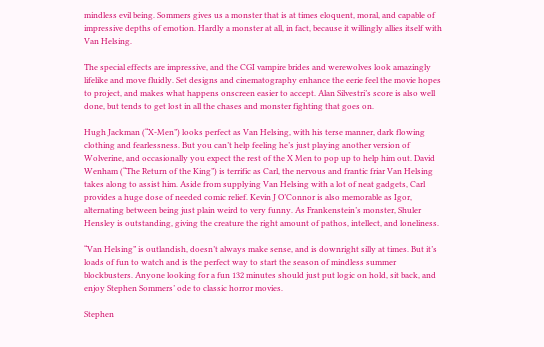mindless evil being. Sommers gives us a monster that is at times eloquent, moral, and capable of impressive depths of emotion. Hardly a monster at all, in fact, because it willingly allies itself with Van Helsing.

The special effects are impressive, and the CGI vampire brides and werewolves look amazingly lifelike and move fluidly. Set designs and cinematography enhance the eerie feel the movie hopes to project, and makes what happens onscreen easier to accept. Alan Silvestri’s score is also well done, but tends to get lost in all the chases and monster fighting that goes on.

Hugh Jackman (“X-Men”) looks perfect as Van Helsing, with his terse manner, dark flowing clothing and fearlessness. But you can’t help feeling he’s just playing another version of Wolverine, and occasionally you expect the rest of the X Men to pop up to help him out. David Wenham (“The Return of the King”) is terrific as Carl, the nervous and frantic friar Van Helsing takes along to assist him. Aside from supplying Van Helsing with a lot of neat gadgets, Carl provides a huge dose of needed comic relief. Kevin J O’Connor is also memorable as Igor, alternating between being just plain weird to very funny. As Frankenstein’s monster, Shuler Hensley is outstanding, giving the creature the right amount of pathos, intellect, and loneliness.

“Van Helsing” is outlandish, doesn’t always make sense, and is downright silly at times. But it’s loads of fun to watch and is the perfect way to start the season of mindless summer blockbusters. Anyone looking for a fun 132 minutes should just put logic on hold, sit back, and enjoy Stephen Sommers’ ode to classic horror movies.

Stephen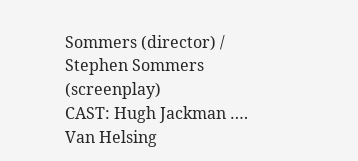Sommers (director) / Stephen Sommers (screenplay)
CAST: Hugh Jackman …. Van Helsing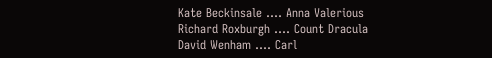Kate Beckinsale …. Anna Valerious
Richard Roxburgh …. Count Dracula
David Wenham …. Carl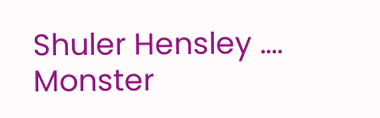Shuler Hensley …. Monster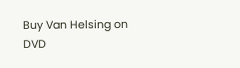Buy Van Helsing on DVD